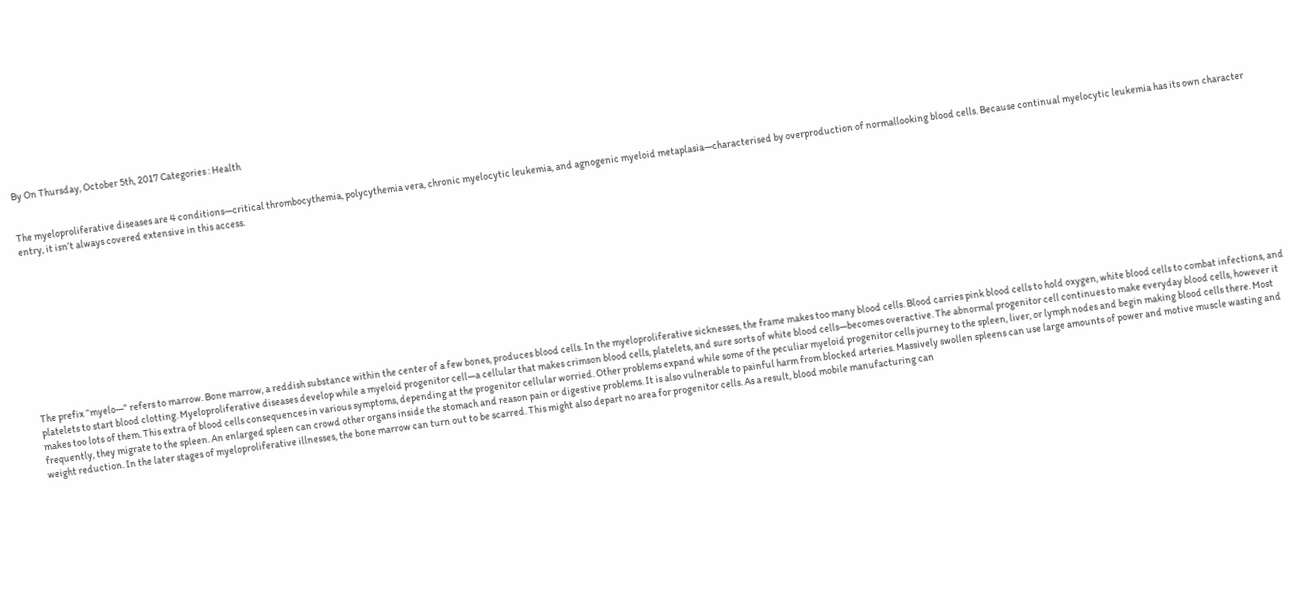By On Thursday, October 5th, 2017 Categories : Health


The myeloproliferative diseases are 4 conditions—critical thrombocythemia, polycythemia vera, chronic myelocytic leukemia, and agnogenic myeloid metaplasia—characterised by overproduction of normallooking blood cells. Because continual myelocytic leukemia has its own character entry, it isn’t always covered extensive in this access.











The prefix “myelo—” refers to marrow. Bone marrow, a reddish substance within the center of a few bones, produces blood cells. In the myeloproliferative sicknesses, the frame makes too many blood cells. Blood carries pink blood cells to hold oxygen, white blood cells to combat infections, and platelets to start blood clotting. Myeloproliferative diseases develop while a myeloid progenitor cell—a cellular that makes crimson blood cells, platelets, and sure sorts of white blood cells—becomes overactive. The abnormal progenitor cell continues to make everyday blood cells, however it makes too lots of them. This extra of blood cells consequences in various symptoms, depending at the progenitor cellular worried. Other problems expand while some of the peculiar myeloid progenitor cells journey to the spleen, liver, or lymph nodes and begin making blood cells there. Most frequently, they migrate to the spleen. An enlarged spleen can crowd other organs inside the stomach and reason pain or digestive problems. It is also vulnerable to painful harm from blocked arteries. Massively swollen spleens can use large amounts of power and motive muscle wasting and weight reduction. In the later stages of myeloproliferative illnesses, the bone marrow can turn out to be scarred. This might also depart no area for progenitor cells. As a result, blood mobile manufacturing can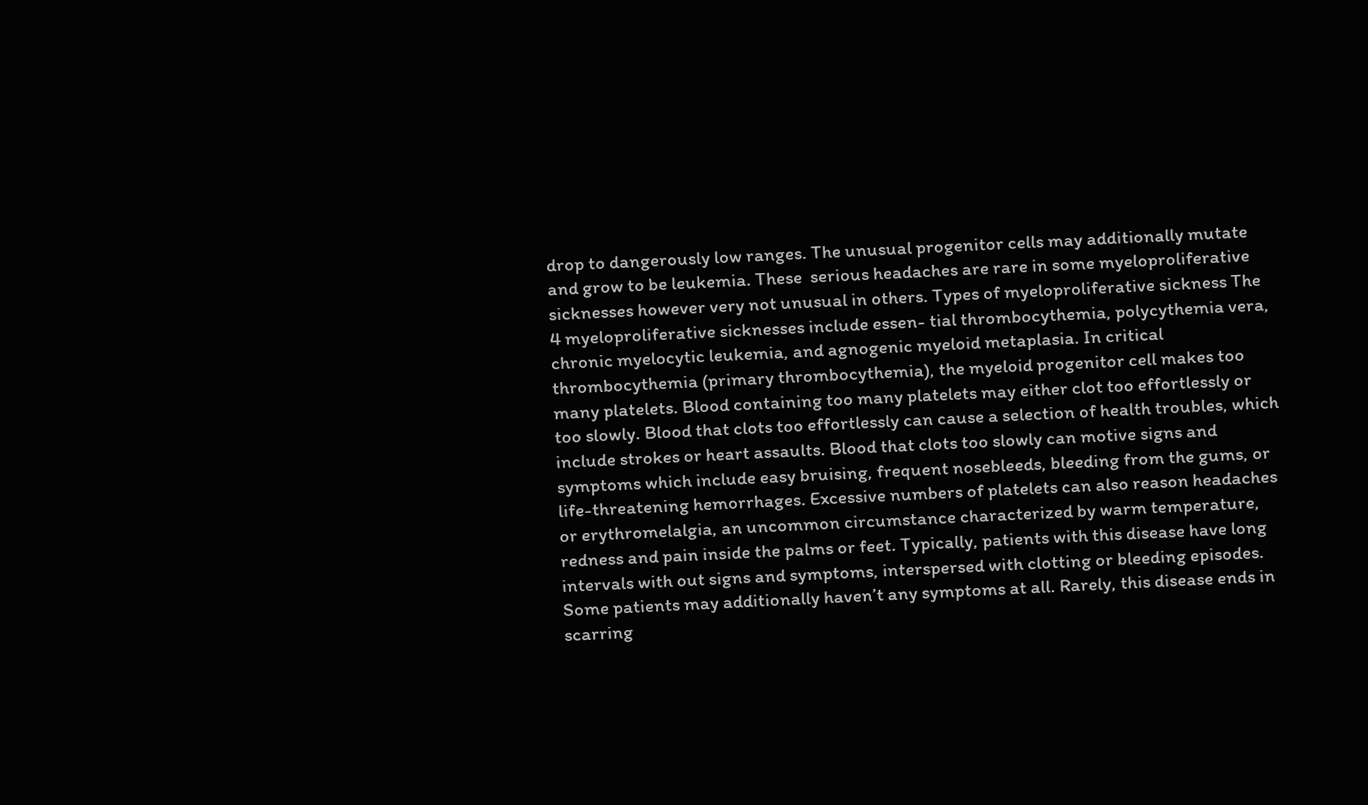drop to dangerously low ranges. The unusual progenitor cells may additionally mutate and grow to be leukemia. These  serious headaches are rare in some myeloproliferative sicknesses however very not unusual in others. Types of myeloproliferative sickness The 4 myeloproliferative sicknesses include essen- tial thrombocythemia, polycythemia vera, chronic myelocytic leukemia, and agnogenic myeloid metaplasia. In critical thrombocythemia (primary thrombocythemia), the myeloid progenitor cell makes too many platelets. Blood containing too many platelets may either clot too effortlessly or too slowly. Blood that clots too effortlessly can cause a selection of health troubles, which include strokes or heart assaults. Blood that clots too slowly can motive signs and symptoms which include easy bruising, frequent nosebleeds, bleeding from the gums, or life-threatening hemorrhages. Excessive numbers of platelets can also reason headaches or erythromelalgia, an uncommon circumstance characterized by warm temperature, redness and pain inside the palms or feet. Typically, patients with this disease have long intervals with out signs and symptoms, interspersed with clotting or bleeding episodes. Some patients may additionally haven’t any symptoms at all. Rarely, this disease ends in scarring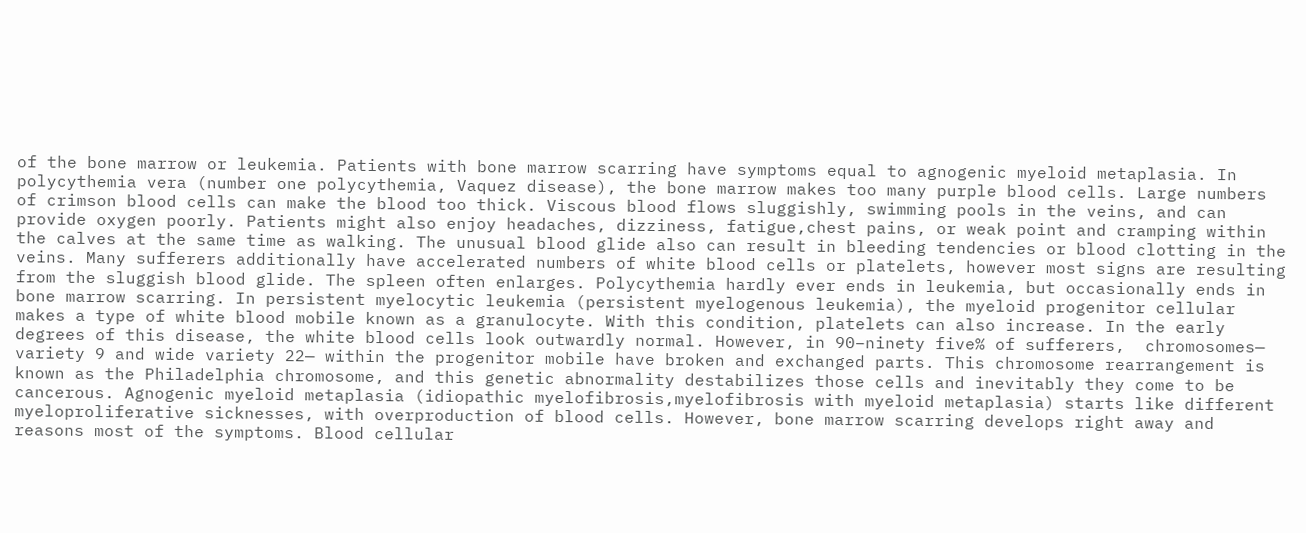of the bone marrow or leukemia. Patients with bone marrow scarring have symptoms equal to agnogenic myeloid metaplasia. In polycythemia vera (number one polycythemia, Vaquez disease), the bone marrow makes too many purple blood cells. Large numbers of crimson blood cells can make the blood too thick. Viscous blood flows sluggishly, swimming pools in the veins, and can provide oxygen poorly. Patients might also enjoy headaches, dizziness, fatigue,chest pains, or weak point and cramping within the calves at the same time as walking. The unusual blood glide also can result in bleeding tendencies or blood clotting in the veins. Many sufferers additionally have accelerated numbers of white blood cells or platelets, however most signs are resulting from the sluggish blood glide. The spleen often enlarges. Polycythemia hardly ever ends in leukemia, but occasionally ends in bone marrow scarring. In persistent myelocytic leukemia (persistent myelogenous leukemia), the myeloid progenitor cellular makes a type of white blood mobile known as a granulocyte. With this condition, platelets can also increase. In the early degrees of this disease, the white blood cells look outwardly normal. However, in 90–ninety five% of sufferers,  chromosomes— variety 9 and wide variety 22— within the progenitor mobile have broken and exchanged parts. This chromosome rearrangement is known as the Philadelphia chromosome, and this genetic abnormality destabilizes those cells and inevitably they come to be cancerous. Agnogenic myeloid metaplasia (idiopathic myelofibrosis,myelofibrosis with myeloid metaplasia) starts like different myeloproliferative sicknesses, with overproduction of blood cells. However, bone marrow scarring develops right away and reasons most of the symptoms. Blood cellular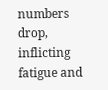numbers drop, inflicting fatigue and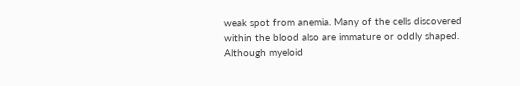weak spot from anemia. Many of the cells discovered within the blood also are immature or oddly shaped. Although myeloid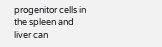progenitor cells in the spleen and liver can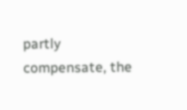partly compensate, the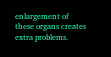enlargement of these organs creates extra problems.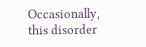Occasionally, this disorder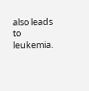also leads to leukemia.